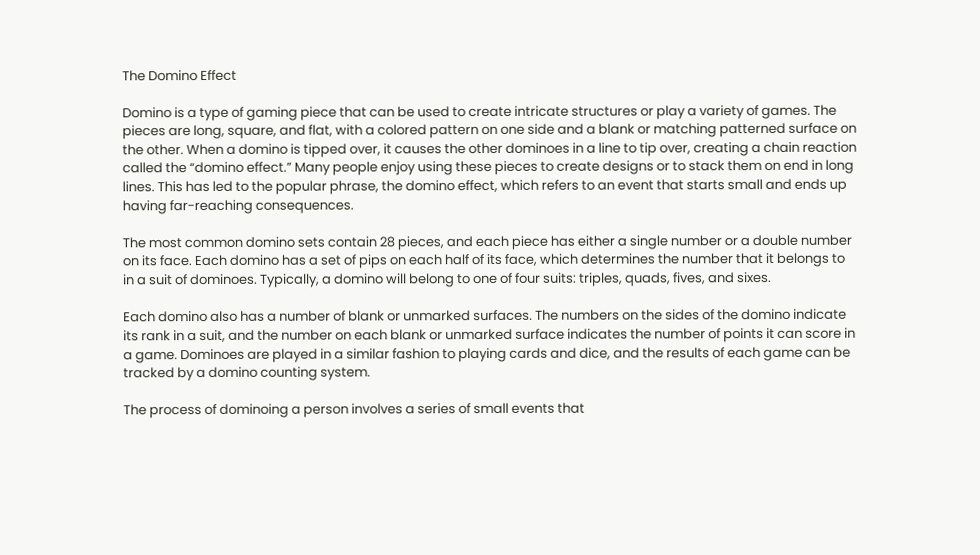The Domino Effect

Domino is a type of gaming piece that can be used to create intricate structures or play a variety of games. The pieces are long, square, and flat, with a colored pattern on one side and a blank or matching patterned surface on the other. When a domino is tipped over, it causes the other dominoes in a line to tip over, creating a chain reaction called the “domino effect.” Many people enjoy using these pieces to create designs or to stack them on end in long lines. This has led to the popular phrase, the domino effect, which refers to an event that starts small and ends up having far-reaching consequences.

The most common domino sets contain 28 pieces, and each piece has either a single number or a double number on its face. Each domino has a set of pips on each half of its face, which determines the number that it belongs to in a suit of dominoes. Typically, a domino will belong to one of four suits: triples, quads, fives, and sixes.

Each domino also has a number of blank or unmarked surfaces. The numbers on the sides of the domino indicate its rank in a suit, and the number on each blank or unmarked surface indicates the number of points it can score in a game. Dominoes are played in a similar fashion to playing cards and dice, and the results of each game can be tracked by a domino counting system.

The process of dominoing a person involves a series of small events that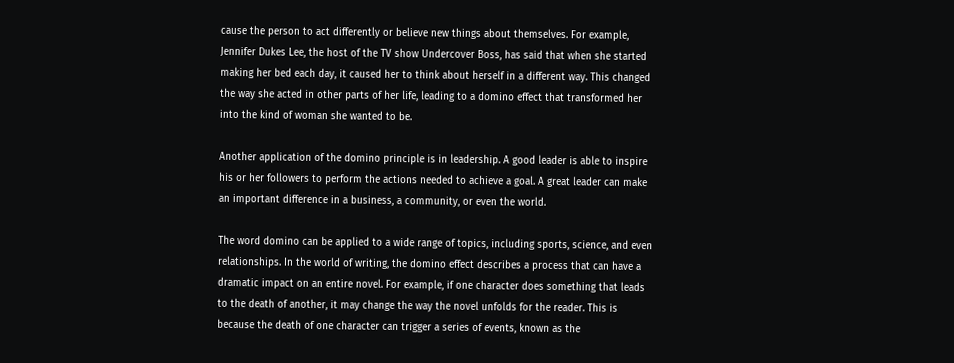cause the person to act differently or believe new things about themselves. For example, Jennifer Dukes Lee, the host of the TV show Undercover Boss, has said that when she started making her bed each day, it caused her to think about herself in a different way. This changed the way she acted in other parts of her life, leading to a domino effect that transformed her into the kind of woman she wanted to be.

Another application of the domino principle is in leadership. A good leader is able to inspire his or her followers to perform the actions needed to achieve a goal. A great leader can make an important difference in a business, a community, or even the world.

The word domino can be applied to a wide range of topics, including sports, science, and even relationships. In the world of writing, the domino effect describes a process that can have a dramatic impact on an entire novel. For example, if one character does something that leads to the death of another, it may change the way the novel unfolds for the reader. This is because the death of one character can trigger a series of events, known as the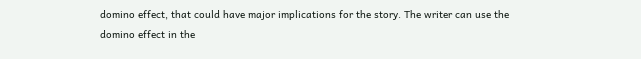domino effect, that could have major implications for the story. The writer can use the domino effect in the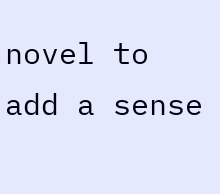novel to add a sense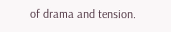of drama and tension.